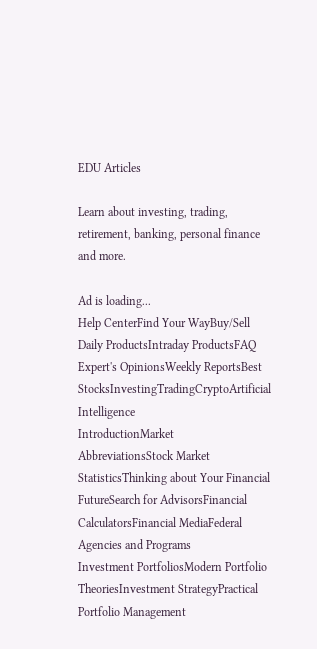EDU Articles

Learn about investing, trading, retirement, banking, personal finance and more.

Ad is loading...
Help CenterFind Your WayBuy/Sell Daily ProductsIntraday ProductsFAQ
Expert's OpinionsWeekly ReportsBest StocksInvestingTradingCryptoArtificial Intelligence
IntroductionMarket AbbreviationsStock Market StatisticsThinking about Your Financial FutureSearch for AdvisorsFinancial CalculatorsFinancial MediaFederal Agencies and Programs
Investment PortfoliosModern Portfolio TheoriesInvestment StrategyPractical Portfolio Management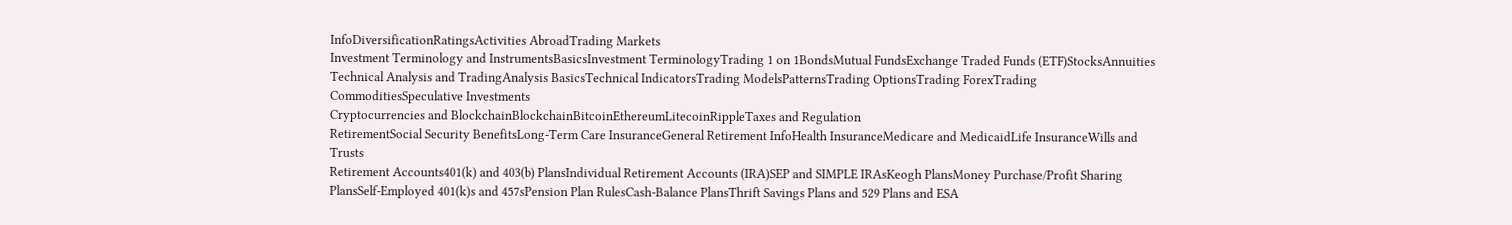InfoDiversificationRatingsActivities AbroadTrading Markets
Investment Terminology and InstrumentsBasicsInvestment TerminologyTrading 1 on 1BondsMutual FundsExchange Traded Funds (ETF)StocksAnnuities
Technical Analysis and TradingAnalysis BasicsTechnical IndicatorsTrading ModelsPatternsTrading OptionsTrading ForexTrading CommoditiesSpeculative Investments
Cryptocurrencies and BlockchainBlockchainBitcoinEthereumLitecoinRippleTaxes and Regulation
RetirementSocial Security BenefitsLong-Term Care InsuranceGeneral Retirement InfoHealth InsuranceMedicare and MedicaidLife InsuranceWills and Trusts
Retirement Accounts401(k) and 403(b) PlansIndividual Retirement Accounts (IRA)SEP and SIMPLE IRAsKeogh PlansMoney Purchase/Profit Sharing PlansSelf-Employed 401(k)s and 457sPension Plan RulesCash-Balance PlansThrift Savings Plans and 529 Plans and ESA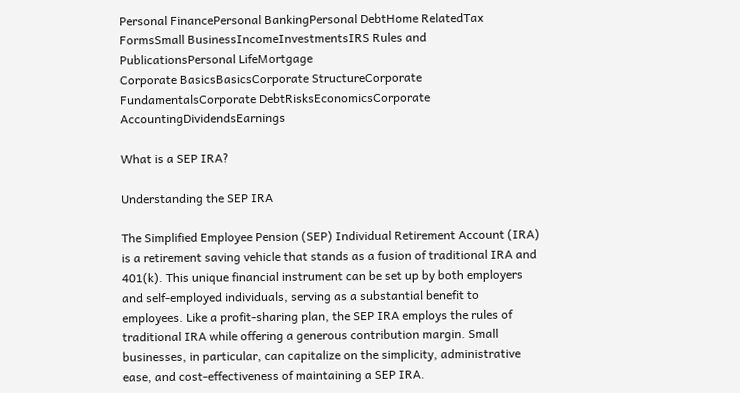Personal FinancePersonal BankingPersonal DebtHome RelatedTax FormsSmall BusinessIncomeInvestmentsIRS Rules and PublicationsPersonal LifeMortgage
Corporate BasicsBasicsCorporate StructureCorporate FundamentalsCorporate DebtRisksEconomicsCorporate AccountingDividendsEarnings

What is a SEP IRA?

Understanding the SEP IRA

The Simplified Employee Pension (SEP) Individual Retirement Account (IRA) is a retirement saving vehicle that stands as a fusion of traditional IRA and 401(k). This unique financial instrument can be set up by both employers and self-employed individuals, serving as a substantial benefit to employees. Like a profit-sharing plan, the SEP IRA employs the rules of traditional IRA while offering a generous contribution margin. Small businesses, in particular, can capitalize on the simplicity, administrative ease, and cost-effectiveness of maintaining a SEP IRA.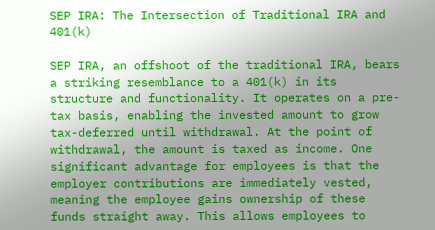SEP IRA: The Intersection of Traditional IRA and 401(k)

SEP IRA, an offshoot of the traditional IRA, bears a striking resemblance to a 401(k) in its structure and functionality. It operates on a pre-tax basis, enabling the invested amount to grow tax-deferred until withdrawal. At the point of withdrawal, the amount is taxed as income. One significant advantage for employees is that the employer contributions are immediately vested, meaning the employee gains ownership of these funds straight away. This allows employees to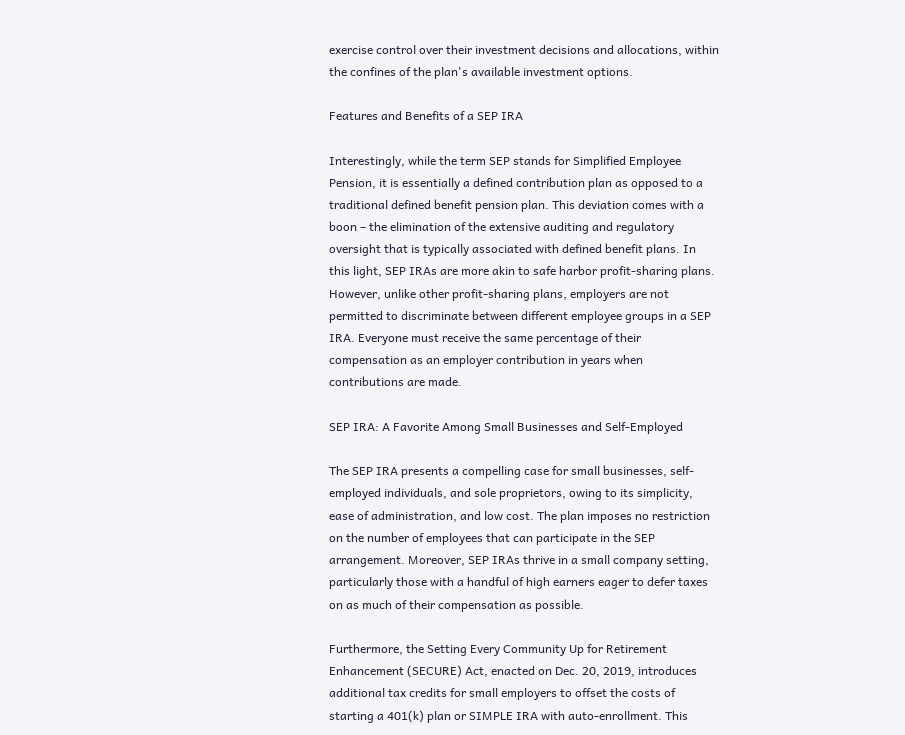exercise control over their investment decisions and allocations, within the confines of the plan's available investment options.

Features and Benefits of a SEP IRA

Interestingly, while the term SEP stands for Simplified Employee Pension, it is essentially a defined contribution plan as opposed to a traditional defined benefit pension plan. This deviation comes with a boon – the elimination of the extensive auditing and regulatory oversight that is typically associated with defined benefit plans. In this light, SEP IRAs are more akin to safe harbor profit-sharing plans. However, unlike other profit-sharing plans, employers are not permitted to discriminate between different employee groups in a SEP IRA. Everyone must receive the same percentage of their compensation as an employer contribution in years when contributions are made.

SEP IRA: A Favorite Among Small Businesses and Self-Employed

The SEP IRA presents a compelling case for small businesses, self-employed individuals, and sole proprietors, owing to its simplicity, ease of administration, and low cost. The plan imposes no restriction on the number of employees that can participate in the SEP arrangement. Moreover, SEP IRAs thrive in a small company setting, particularly those with a handful of high earners eager to defer taxes on as much of their compensation as possible.

Furthermore, the Setting Every Community Up for Retirement Enhancement (SECURE) Act, enacted on Dec. 20, 2019, introduces additional tax credits for small employers to offset the costs of starting a 401(k) plan or SIMPLE IRA with auto-enrollment. This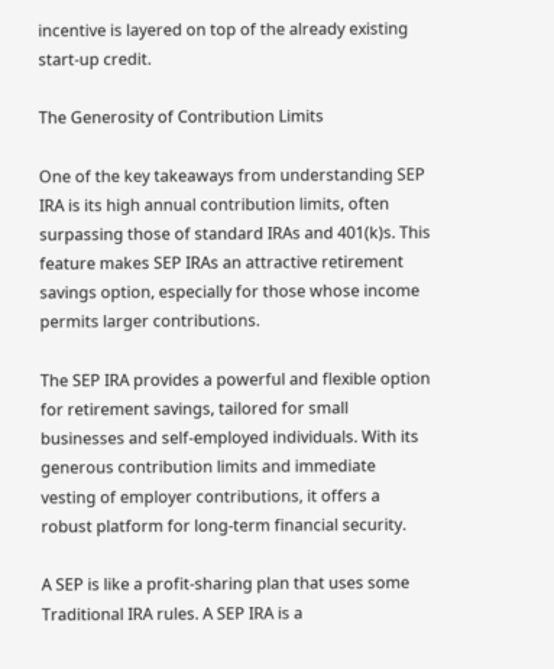incentive is layered on top of the already existing start-up credit.

The Generosity of Contribution Limits

One of the key takeaways from understanding SEP IRA is its high annual contribution limits, often surpassing those of standard IRAs and 401(k)s. This feature makes SEP IRAs an attractive retirement savings option, especially for those whose income permits larger contributions.

The SEP IRA provides a powerful and flexible option for retirement savings, tailored for small businesses and self-employed individuals. With its generous contribution limits and immediate vesting of employer contributions, it offers a robust platform for long-term financial security.

A SEP is like a profit-sharing plan that uses some Traditional IRA rules. A SEP IRA is a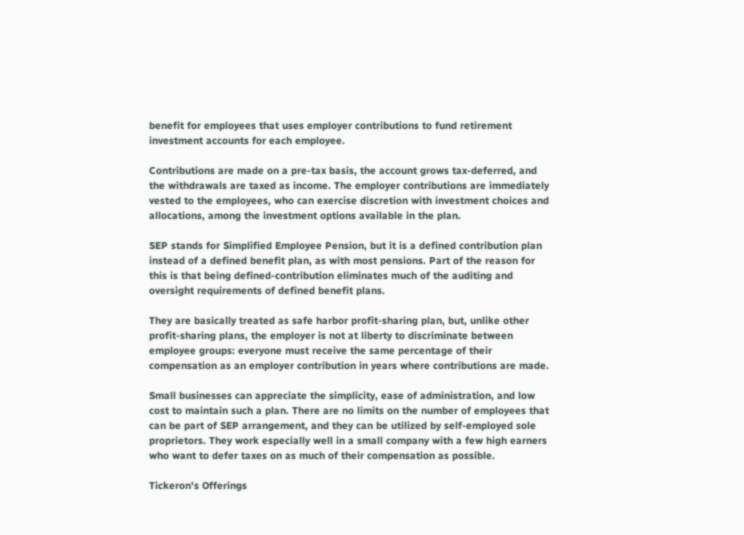benefit for employees that uses employer contributions to fund retirement investment accounts for each employee.

Contributions are made on a pre-tax basis, the account grows tax-deferred, and the withdrawals are taxed as income. The employer contributions are immediately vested to the employees, who can exercise discretion with investment choices and allocations, among the investment options available in the plan.

SEP stands for Simplified Employee Pension, but it is a defined contribution plan instead of a defined benefit plan, as with most pensions. Part of the reason for this is that being defined-contribution eliminates much of the auditing and oversight requirements of defined benefit plans.

They are basically treated as safe harbor profit-sharing plan, but, unlike other profit-sharing plans, the employer is not at liberty to discriminate between employee groups: everyone must receive the same percentage of their compensation as an employer contribution in years where contributions are made.

Small businesses can appreciate the simplicity, ease of administration, and low cost to maintain such a plan. There are no limits on the number of employees that can be part of SEP arrangement, and they can be utilized by self-employed sole proprietors. They work especially well in a small company with a few high earners who want to defer taxes on as much of their compensation as possible.

Tickeron's Offerings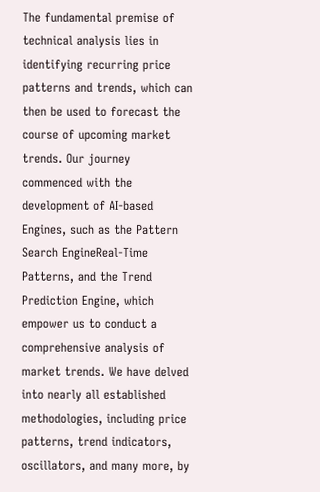The fundamental premise of technical analysis lies in identifying recurring price patterns and trends, which can then be used to forecast the course of upcoming market trends. Our journey commenced with the development of AI-based Engines, such as the Pattern Search EngineReal-Time Patterns, and the Trend Prediction Engine, which empower us to conduct a comprehensive analysis of market trends. We have delved into nearly all established methodologies, including price patterns, trend indicators, oscillators, and many more, by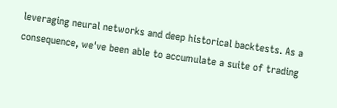leveraging neural networks and deep historical backtests. As a consequence, we've been able to accumulate a suite of trading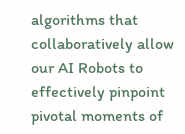algorithms that collaboratively allow our AI Robots to effectively pinpoint pivotal moments of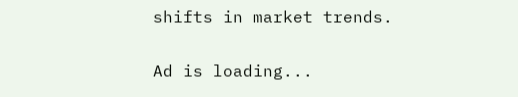shifts in market trends.

Ad is loading...